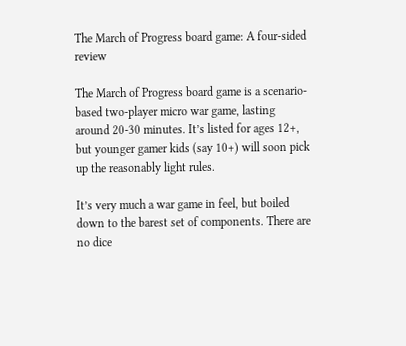The March of Progress board game: A four-sided review

The March of Progress board game is a scenario-based two-player micro war game, lasting around 20-30 minutes. It’s listed for ages 12+, but younger gamer kids (say 10+) will soon pick up the reasonably light rules.

It’s very much a war game in feel, but boiled down to the barest set of components. There are no dice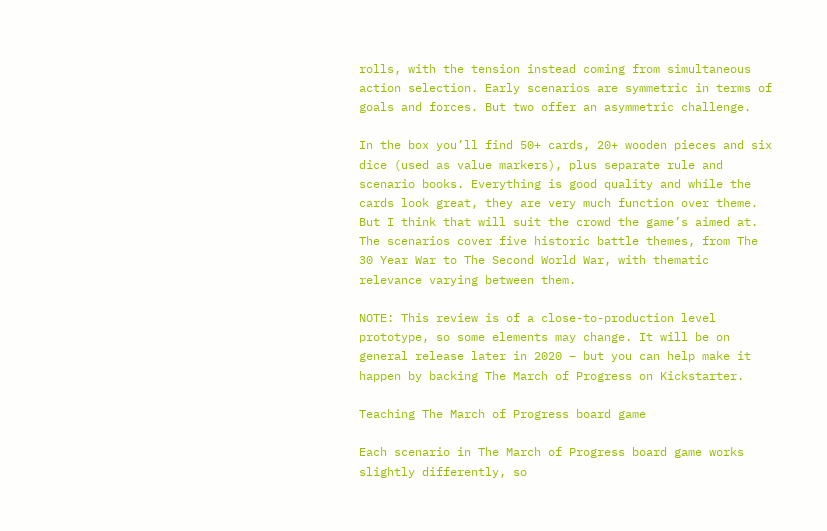rolls, with the tension instead coming from simultaneous action selection. Early scenarios are symmetric in terms of goals and forces. But two offer an asymmetric challenge.

In the box you’ll find 50+ cards, 20+ wooden pieces and six dice (used as value markers), plus separate rule and scenario books. Everything is good quality and while the cards look great, they are very much function over theme. But I think that will suit the crowd the game’s aimed at. The scenarios cover five historic battle themes, from The 30 Year War to The Second World War, with thematic relevance varying between them.

NOTE: This review is of a close-to-production level prototype, so some elements may change. It will be on general release later in 2020 – but you can help make it happen by backing The March of Progress on Kickstarter.

Teaching The March of Progress board game

Each scenario in The March of Progress board game works slightly differently, so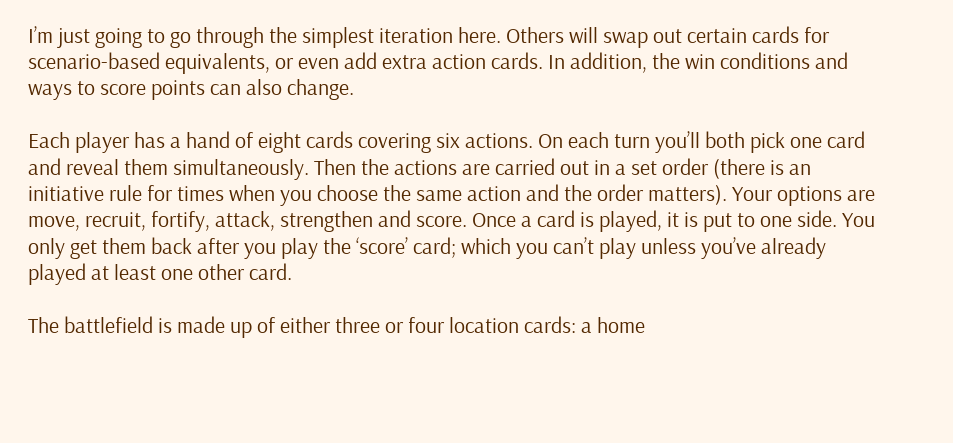I’m just going to go through the simplest iteration here. Others will swap out certain cards for scenario-based equivalents, or even add extra action cards. In addition, the win conditions and ways to score points can also change.

Each player has a hand of eight cards covering six actions. On each turn you’ll both pick one card and reveal them simultaneously. Then the actions are carried out in a set order (there is an initiative rule for times when you choose the same action and the order matters). Your options are move, recruit, fortify, attack, strengthen and score. Once a card is played, it is put to one side. You only get them back after you play the ‘score’ card; which you can’t play unless you’ve already played at least one other card.

The battlefield is made up of either three or four location cards: a home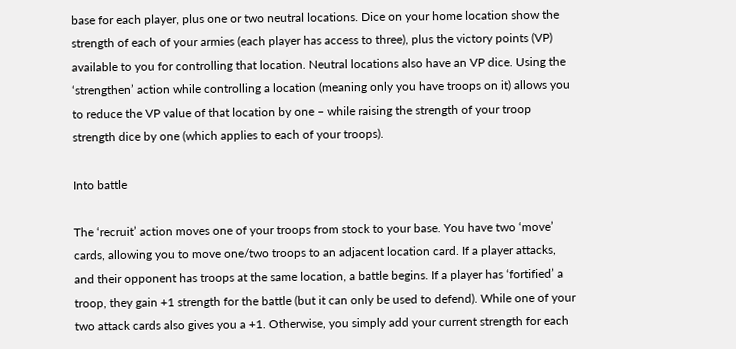base for each player, plus one or two neutral locations. Dice on your home location show the strength of each of your armies (each player has access to three), plus the victory points (VP) available to you for controlling that location. Neutral locations also have an VP dice. Using the ‘strengthen’ action while controlling a location (meaning only you have troops on it) allows you to reduce the VP value of that location by one – while raising the strength of your troop strength dice by one (which applies to each of your troops).

Into battle

The ‘recruit’ action moves one of your troops from stock to your base. You have two ‘move’ cards, allowing you to move one/two troops to an adjacent location card. If a player attacks, and their opponent has troops at the same location, a battle begins. If a player has ‘fortified’ a troop, they gain +1 strength for the battle (but it can only be used to defend). While one of your two attack cards also gives you a +1. Otherwise, you simply add your current strength for each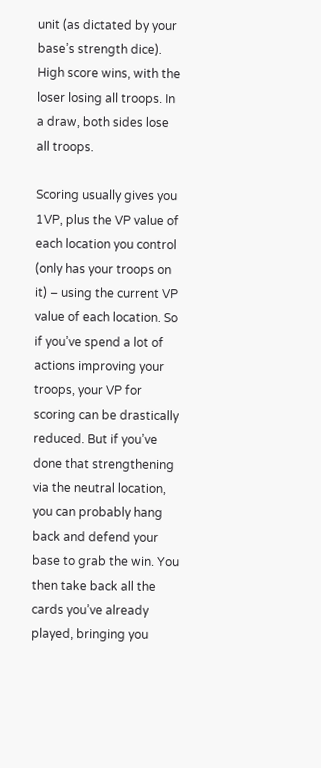unit (as dictated by your base’s strength dice). High score wins, with the loser losing all troops. In a draw, both sides lose all troops.

Scoring usually gives you 1VP, plus the VP value of each location you control (only has your troops on it) – using the current VP value of each location. So if you’ve spend a lot of actions improving your troops, your VP for scoring can be drastically reduced. But if you’ve done that strengthening via the neutral location, you can probably hang back and defend your base to grab the win. You then take back all the cards you’ve already played, bringing you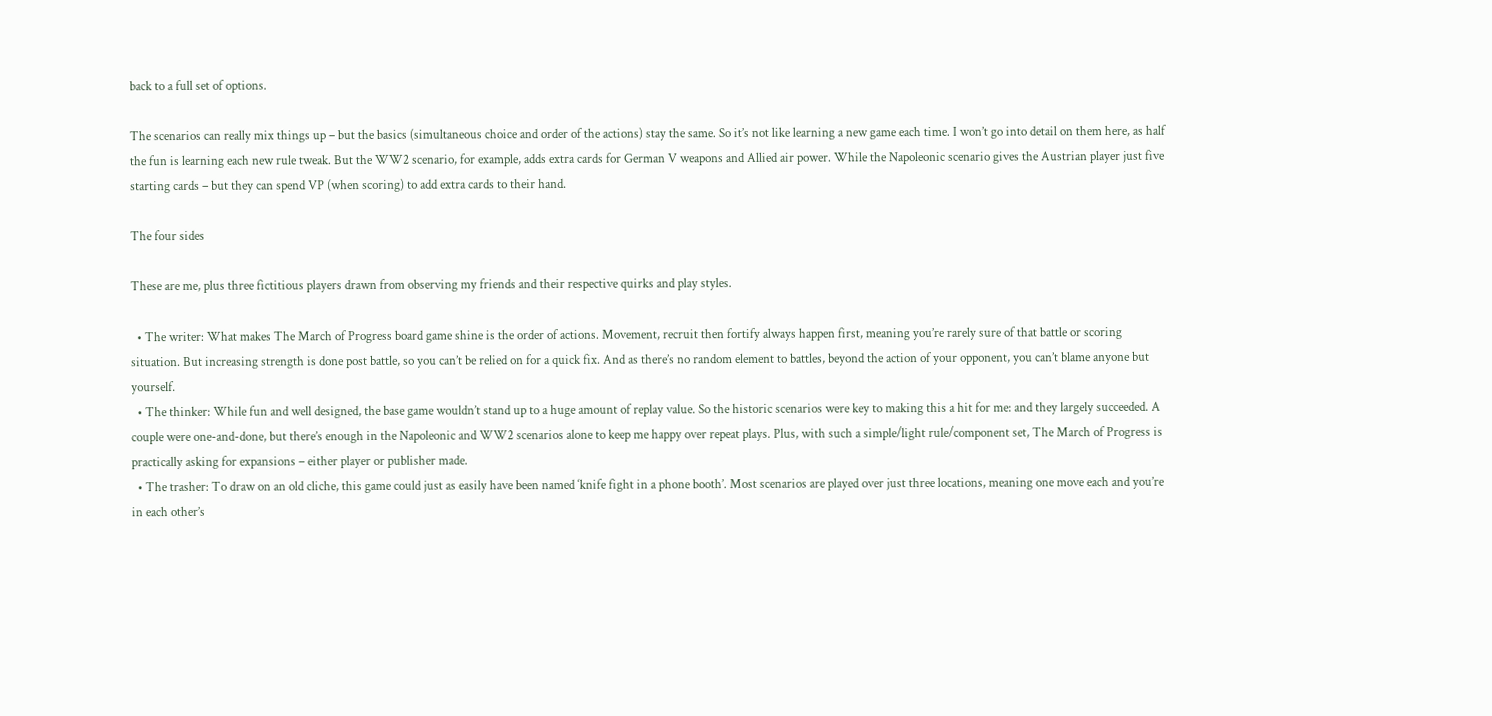back to a full set of options.

The scenarios can really mix things up – but the basics (simultaneous choice and order of the actions) stay the same. So it’s not like learning a new game each time. I won’t go into detail on them here, as half the fun is learning each new rule tweak. But the WW2 scenario, for example, adds extra cards for German V weapons and Allied air power. While the Napoleonic scenario gives the Austrian player just five starting cards – but they can spend VP (when scoring) to add extra cards to their hand.

The four sides

These are me, plus three fictitious players drawn from observing my friends and their respective quirks and play styles.

  • The writer: What makes The March of Progress board game shine is the order of actions. Movement, recruit then fortify always happen first, meaning you’re rarely sure of that battle or scoring situation. But increasing strength is done post battle, so you can’t be relied on for a quick fix. And as there’s no random element to battles, beyond the action of your opponent, you can’t blame anyone but yourself.
  • The thinker: While fun and well designed, the base game wouldn’t stand up to a huge amount of replay value. So the historic scenarios were key to making this a hit for me: and they largely succeeded. A couple were one-and-done, but there’s enough in the Napoleonic and WW2 scenarios alone to keep me happy over repeat plays. Plus, with such a simple/light rule/component set, The March of Progress is practically asking for expansions – either player or publisher made.
  • The trasher: To draw on an old cliche, this game could just as easily have been named ‘knife fight in a phone booth’. Most scenarios are played over just three locations, meaning one move each and you’re in each other’s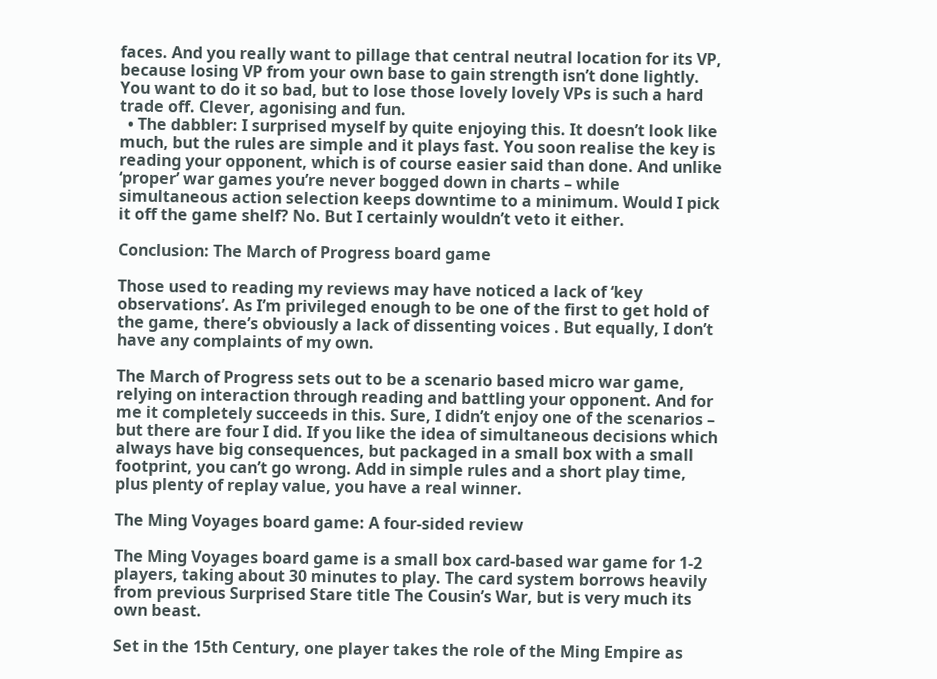faces. And you really want to pillage that central neutral location for its VP, because losing VP from your own base to gain strength isn’t done lightly. You want to do it so bad, but to lose those lovely lovely VPs is such a hard trade off. Clever, agonising and fun.
  • The dabbler: I surprised myself by quite enjoying this. It doesn’t look like much, but the rules are simple and it plays fast. You soon realise the key is reading your opponent, which is of course easier said than done. And unlike ‘proper’ war games you’re never bogged down in charts – while simultaneous action selection keeps downtime to a minimum. Would I pick it off the game shelf? No. But I certainly wouldn’t veto it either.

Conclusion: The March of Progress board game

Those used to reading my reviews may have noticed a lack of ‘key observations’. As I’m privileged enough to be one of the first to get hold of the game, there’s obviously a lack of dissenting voices . But equally, I don’t have any complaints of my own.

The March of Progress sets out to be a scenario based micro war game, relying on interaction through reading and battling your opponent. And for me it completely succeeds in this. Sure, I didn’t enjoy one of the scenarios – but there are four I did. If you like the idea of simultaneous decisions which always have big consequences, but packaged in a small box with a small footprint, you can’t go wrong. Add in simple rules and a short play time, plus plenty of replay value, you have a real winner.

The Ming Voyages board game: A four-sided review

The Ming Voyages board game is a small box card-based war game for 1-2 players, taking about 30 minutes to play. The card system borrows heavily from previous Surprised Stare title The Cousin’s War, but is very much its own beast.

Set in the 15th Century, one player takes the role of the Ming Empire as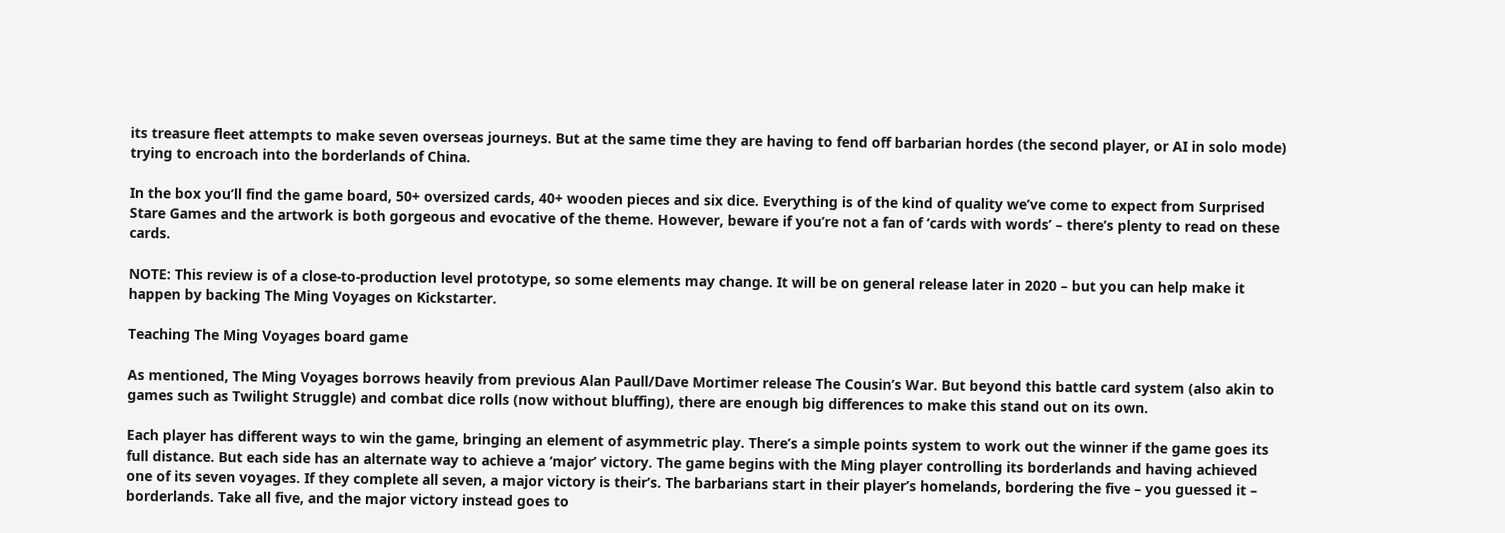its treasure fleet attempts to make seven overseas journeys. But at the same time they are having to fend off barbarian hordes (the second player, or AI in solo mode) trying to encroach into the borderlands of China.

In the box you’ll find the game board, 50+ oversized cards, 40+ wooden pieces and six dice. Everything is of the kind of quality we’ve come to expect from Surprised Stare Games and the artwork is both gorgeous and evocative of the theme. However, beware if you’re not a fan of ‘cards with words’ – there’s plenty to read on these cards.

NOTE: This review is of a close-to-production level prototype, so some elements may change. It will be on general release later in 2020 – but you can help make it happen by backing The Ming Voyages on Kickstarter.

Teaching The Ming Voyages board game

As mentioned, The Ming Voyages borrows heavily from previous Alan Paull/Dave Mortimer release The Cousin’s War. But beyond this battle card system (also akin to games such as Twilight Struggle) and combat dice rolls (now without bluffing), there are enough big differences to make this stand out on its own.

Each player has different ways to win the game, bringing an element of asymmetric play. There’s a simple points system to work out the winner if the game goes its full distance. But each side has an alternate way to achieve a ‘major’ victory. The game begins with the Ming player controlling its borderlands and having achieved one of its seven voyages. If they complete all seven, a major victory is their’s. The barbarians start in their player’s homelands, bordering the five – you guessed it – borderlands. Take all five, and the major victory instead goes to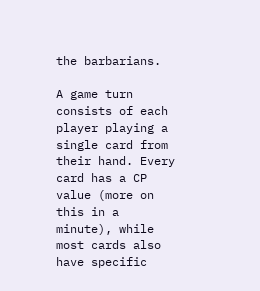the barbarians.

A game turn consists of each player playing a single card from their hand. Every card has a CP value (more on this in a minute), while most cards also have specific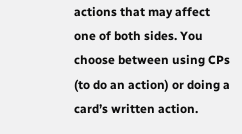actions that may affect one of both sides. You choose between using CPs (to do an action) or doing a card’s written action.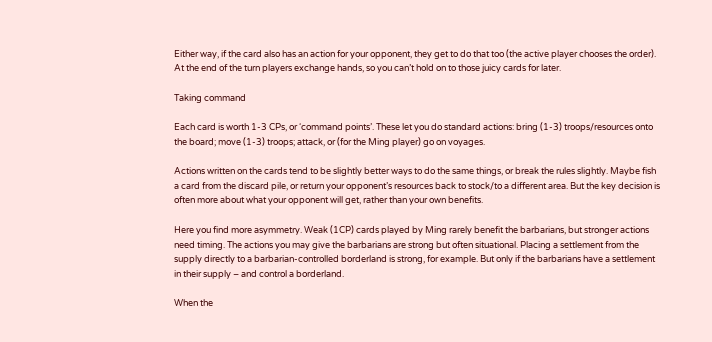Either way, if the card also has an action for your opponent, they get to do that too (the active player chooses the order). At the end of the turn players exchange hands, so you can’t hold on to those juicy cards for later.

Taking command

Each card is worth 1-3 CPs, or ‘command points’. These let you do standard actions: bring (1-3) troops/resources onto the board; move (1-3) troops; attack, or (for the Ming player) go on voyages.

Actions written on the cards tend to be slightly better ways to do the same things, or break the rules slightly. Maybe fish a card from the discard pile, or return your opponent’s resources back to stock/to a different area. But the key decision is often more about what your opponent will get, rather than your own benefits.

Here you find more asymmetry. Weak (1CP) cards played by Ming rarely benefit the barbarians, but stronger actions need timing. The actions you may give the barbarians are strong but often situational. Placing a settlement from the supply directly to a barbarian-controlled borderland is strong, for example. But only if the barbarians have a settlement in their supply – and control a borderland.

When the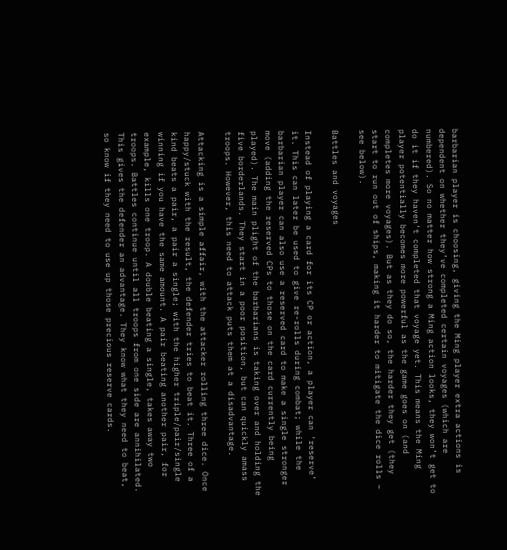barbarian player is choosing, giving the Ming player extra actions is dependent on whether they’ve completed certain voyages (which are numbered). So no matter how strong a Ming action looks, they won’t get to do it if they haven’t completed that voyage yet. This means the Ming player potentially becomes more powerful as the game goes on (and completes more voyages). But as they do so, the harder they get (they start to run out of ships, making it harder to mitigate the dice rolls – see below).

Battles and voyages

Instead of playing a card for its CP or action, a player can ‘reserve’ it. This can later be used to give re-rolls during combat; while the barbarian player can also use a reserved card to make a single stronger move (adding the reserved CPs to those on the card currently being played). The main plight of the barbarians is taking over and holding the five borderlands. They start in a poor position, but can quickly amass troops. However, this need to attack puts them at a disadvantage.

Attacking is a simple affair, with the attacker rolling three dice. Once happy/stuck with the result, the defender tries to beat it. Three of a kind beats a pair, a pair a single; with the higher triple/pair/single winning if you have the same amount. A pair beating another pair, for example, kills one troop. A double beating a single, takes away two troops. Battles continue until all troops from one side are annihilated. This gives the defender an advantage. They know what they need to beat, so know if they need to use up those precious reserve cards.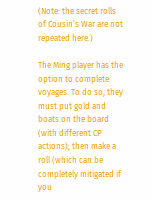(Note: the secret rolls of Cousin’s War are not repeated here.)

The Ming player has the option to complete voyages. To do so, they must put gold and boats on the board (with different CP actions); then make a roll (which can be completely mitigated if you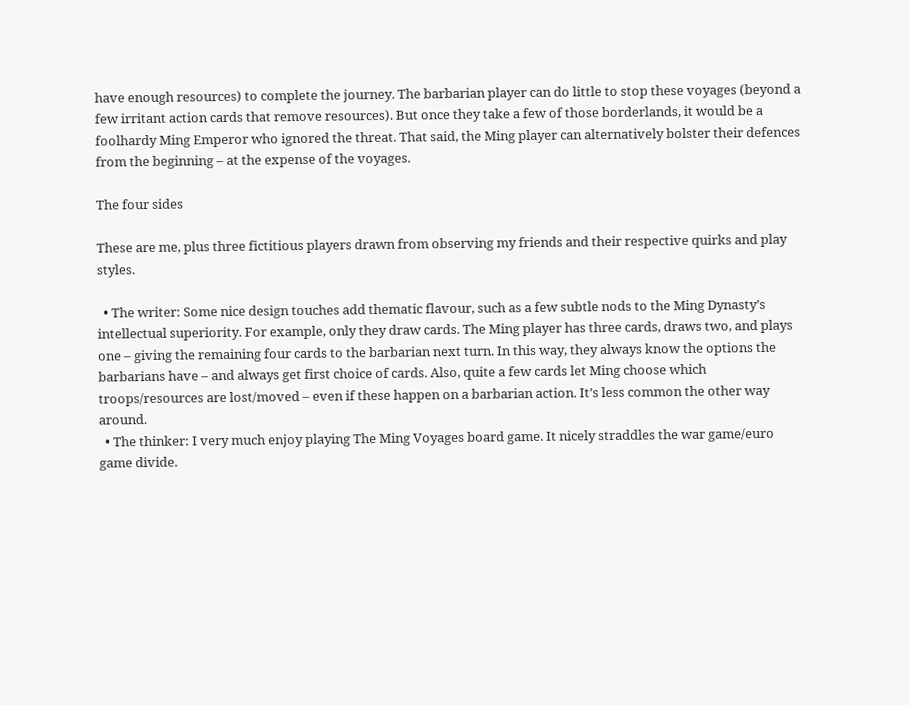have enough resources) to complete the journey. The barbarian player can do little to stop these voyages (beyond a few irritant action cards that remove resources). But once they take a few of those borderlands, it would be a foolhardy Ming Emperor who ignored the threat. That said, the Ming player can alternatively bolster their defences from the beginning – at the expense of the voyages.

The four sides

These are me, plus three fictitious players drawn from observing my friends and their respective quirks and play styles.

  • The writer: Some nice design touches add thematic flavour, such as a few subtle nods to the Ming Dynasty’s intellectual superiority. For example, only they draw cards. The Ming player has three cards, draws two, and plays one – giving the remaining four cards to the barbarian next turn. In this way, they always know the options the barbarians have – and always get first choice of cards. Also, quite a few cards let Ming choose which troops/resources are lost/moved – even if these happen on a barbarian action. It’s less common the other way around.
  • The thinker: I very much enjoy playing The Ming Voyages board game. It nicely straddles the war game/euro game divide.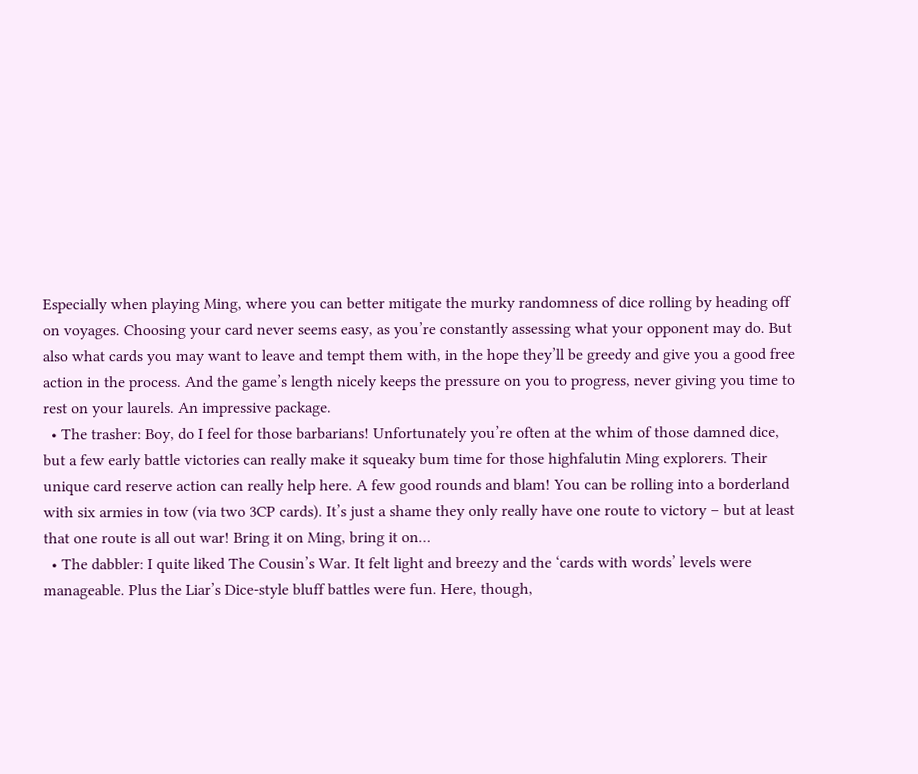Especially when playing Ming, where you can better mitigate the murky randomness of dice rolling by heading off on voyages. Choosing your card never seems easy, as you’re constantly assessing what your opponent may do. But also what cards you may want to leave and tempt them with, in the hope they’ll be greedy and give you a good free action in the process. And the game’s length nicely keeps the pressure on you to progress, never giving you time to rest on your laurels. An impressive package.
  • The trasher: Boy, do I feel for those barbarians! Unfortunately you’re often at the whim of those damned dice, but a few early battle victories can really make it squeaky bum time for those highfalutin Ming explorers. Their unique card reserve action can really help here. A few good rounds and blam! You can be rolling into a borderland with six armies in tow (via two 3CP cards). It’s just a shame they only really have one route to victory – but at least that one route is all out war! Bring it on Ming, bring it on…
  • The dabbler: I quite liked The Cousin’s War. It felt light and breezy and the ‘cards with words’ levels were manageable. Plus the Liar’s Dice-style bluff battles were fun. Here, though,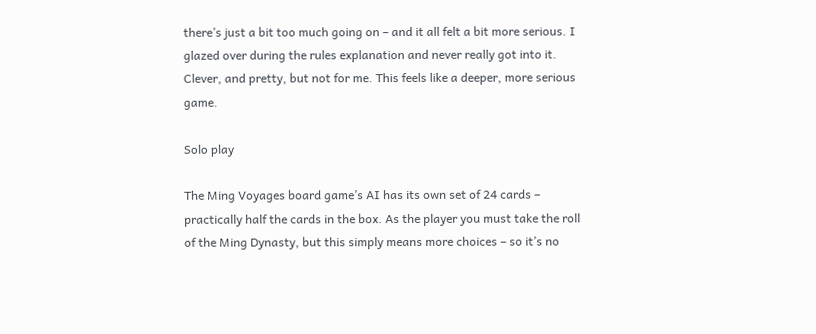there’s just a bit too much going on – and it all felt a bit more serious. I glazed over during the rules explanation and never really got into it. Clever, and pretty, but not for me. This feels like a deeper, more serious game.

Solo play

The Ming Voyages board game’s AI has its own set of 24 cards – practically half the cards in the box. As the player you must take the roll of the Ming Dynasty, but this simply means more choices – so it’s no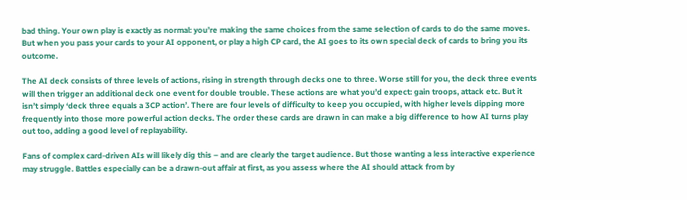bad thing. Your own play is exactly as normal: you’re making the same choices from the same selection of cards to do the same moves. But when you pass your cards to your AI opponent, or play a high CP card, the AI goes to its own special deck of cards to bring you its outcome.

The AI deck consists of three levels of actions, rising in strength through decks one to three. Worse still for you, the deck three events will then trigger an additional deck one event for double trouble. These actions are what you’d expect: gain troops, attack etc. But it isn’t simply ‘deck three equals a 3CP action’. There are four levels of difficulty to keep you occupied, with higher levels dipping more frequently into those more powerful action decks. The order these cards are drawn in can make a big difference to how AI turns play out too, adding a good level of replayability.

Fans of complex card-driven AIs will likely dig this – and are clearly the target audience. But those wanting a less interactive experience may struggle. Battles especially can be a drawn-out affair at first, as you assess where the AI should attack from by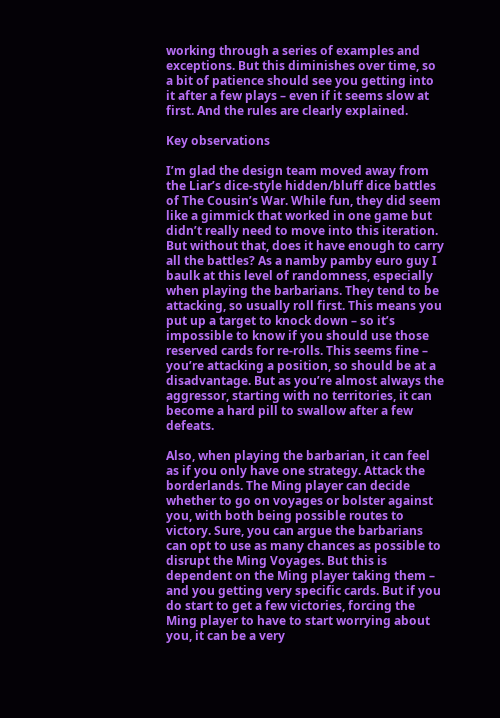working through a series of examples and exceptions. But this diminishes over time, so a bit of patience should see you getting into it after a few plays – even if it seems slow at first. And the rules are clearly explained.

Key observations

I’m glad the design team moved away from the Liar’s dice-style hidden/bluff dice battles of The Cousin’s War. While fun, they did seem like a gimmick that worked in one game but didn’t really need to move into this iteration. But without that, does it have enough to carry all the battles? As a namby pamby euro guy I baulk at this level of randomness, especially when playing the barbarians. They tend to be attacking, so usually roll first. This means you put up a target to knock down – so it’s impossible to know if you should use those reserved cards for re-rolls. This seems fine – you’re attacking a position, so should be at a disadvantage. But as you’re almost always the aggressor, starting with no territories, it can become a hard pill to swallow after a few defeats.

Also, when playing the barbarian, it can feel as if you only have one strategy. Attack the borderlands. The Ming player can decide whether to go on voyages or bolster against you, with both being possible routes to victory. Sure, you can argue the barbarians can opt to use as many chances as possible to disrupt the Ming Voyages. But this is dependent on the Ming player taking them – and you getting very specific cards. But if you do start to get a few victories, forcing the Ming player to have to start worrying about you, it can be a very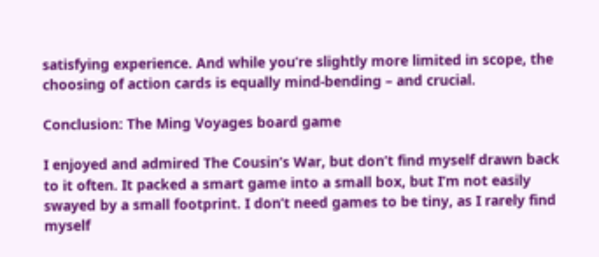satisfying experience. And while you’re slightly more limited in scope, the choosing of action cards is equally mind-bending – and crucial.

Conclusion: The Ming Voyages board game

I enjoyed and admired The Cousin’s War, but don’t find myself drawn back to it often. It packed a smart game into a small box, but I’m not easily swayed by a small footprint. I don’t need games to be tiny, as I rarely find myself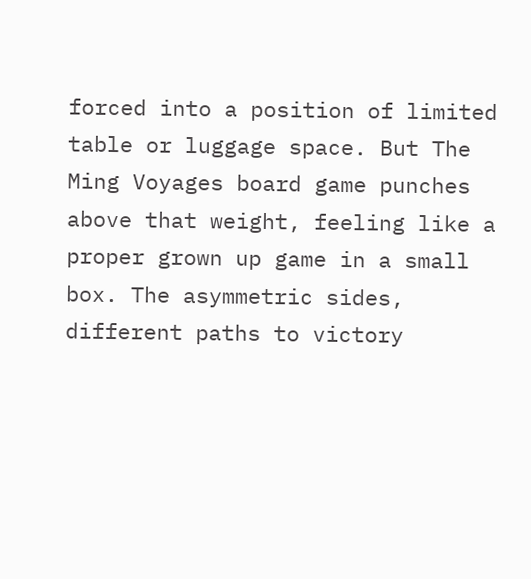forced into a position of limited table or luggage space. But The Ming Voyages board game punches above that weight, feeling like a proper grown up game in a small box. The asymmetric sides, different paths to victory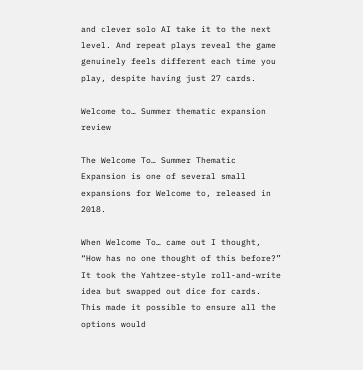and clever solo AI take it to the next level. And repeat plays reveal the game genuinely feels different each time you play, despite having just 27 cards.

Welcome to… Summer thematic expansion review

The Welcome To… Summer Thematic Expansion is one of several small expansions for Welcome to, released in 2018.

When Welcome To… came out I thought, “How has no one thought of this before?” It took the Yahtzee-style roll-and-write idea but swapped out dice for cards. This made it possible to ensure all the options would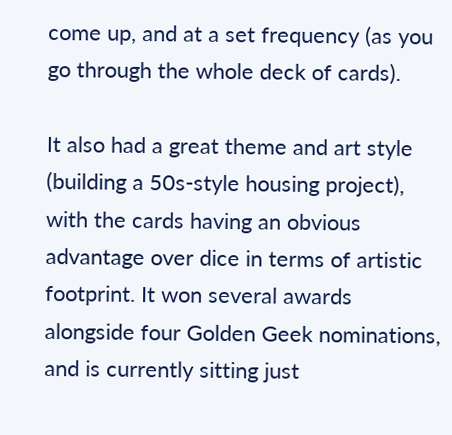come up, and at a set frequency (as you go through the whole deck of cards).

It also had a great theme and art style (building a 50s-style housing project), with the cards having an obvious advantage over dice in terms of artistic footprint. It won several awards alongside four Golden Geek nominations, and is currently sitting just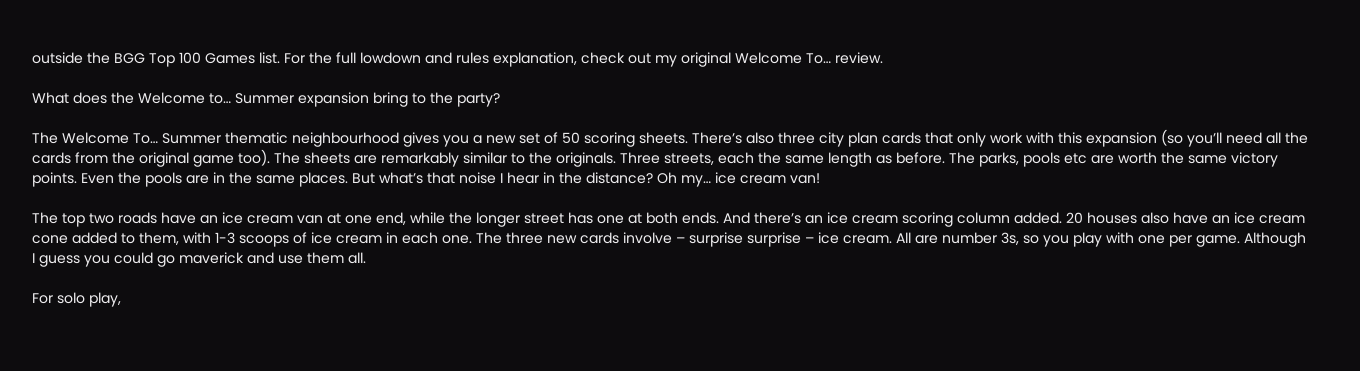outside the BGG Top 100 Games list. For the full lowdown and rules explanation, check out my original Welcome To… review.

What does the Welcome to… Summer expansion bring to the party?

The Welcome To… Summer thematic neighbourhood gives you a new set of 50 scoring sheets. There’s also three city plan cards that only work with this expansion (so you’ll need all the cards from the original game too). The sheets are remarkably similar to the originals. Three streets, each the same length as before. The parks, pools etc are worth the same victory points. Even the pools are in the same places. But what’s that noise I hear in the distance? Oh my… ice cream van!

The top two roads have an ice cream van at one end, while the longer street has one at both ends. And there’s an ice cream scoring column added. 20 houses also have an ice cream cone added to them, with 1-3 scoops of ice cream in each one. The three new cards involve – surprise surprise – ice cream. All are number 3s, so you play with one per game. Although I guess you could go maverick and use them all.

For solo play,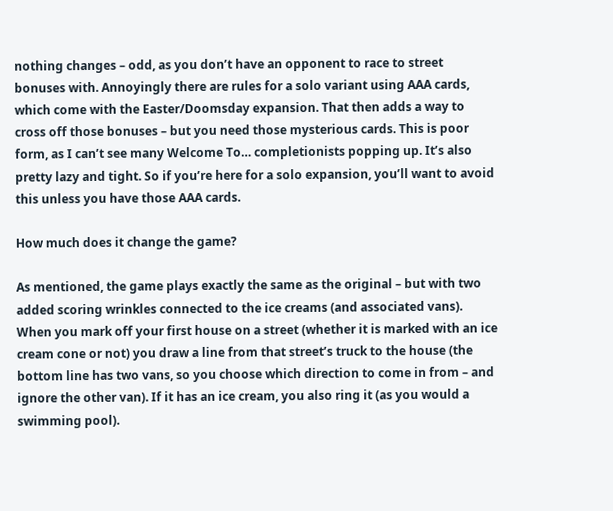nothing changes – odd, as you don’t have an opponent to race to street bonuses with. Annoyingly there are rules for a solo variant using AAA cards, which come with the Easter/Doomsday expansion. That then adds a way to cross off those bonuses – but you need those mysterious cards. This is poor form, as I can’t see many Welcome To… completionists popping up. It’s also pretty lazy and tight. So if you’re here for a solo expansion, you’ll want to avoid this unless you have those AAA cards.

How much does it change the game?

As mentioned, the game plays exactly the same as the original – but with two added scoring wrinkles connected to the ice creams (and associated vans). When you mark off your first house on a street (whether it is marked with an ice cream cone or not) you draw a line from that street’s truck to the house (the bottom line has two vans, so you choose which direction to come in from – and ignore the other van). If it has an ice cream, you also ring it (as you would a swimming pool).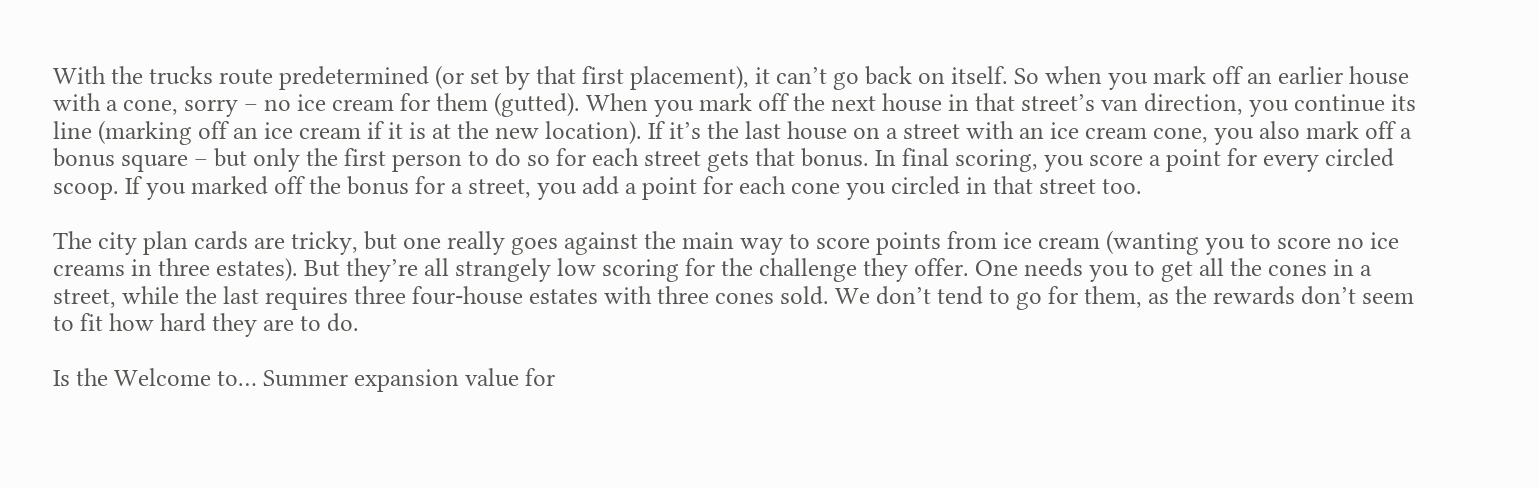With the trucks route predetermined (or set by that first placement), it can’t go back on itself. So when you mark off an earlier house with a cone, sorry – no ice cream for them (gutted). When you mark off the next house in that street’s van direction, you continue its line (marking off an ice cream if it is at the new location). If it’s the last house on a street with an ice cream cone, you also mark off a bonus square – but only the first person to do so for each street gets that bonus. In final scoring, you score a point for every circled scoop. If you marked off the bonus for a street, you add a point for each cone you circled in that street too.

The city plan cards are tricky, but one really goes against the main way to score points from ice cream (wanting you to score no ice creams in three estates). But they’re all strangely low scoring for the challenge they offer. One needs you to get all the cones in a street, while the last requires three four-house estates with three cones sold. We don’t tend to go for them, as the rewards don’t seem to fit how hard they are to do.

Is the Welcome to… Summer expansion value for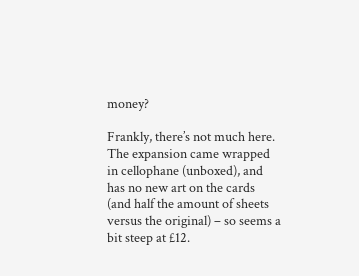money?

Frankly, there’s not much here. The expansion came wrapped in cellophane (unboxed), and has no new art on the cards (and half the amount of sheets versus the original) – so seems a bit steep at £12.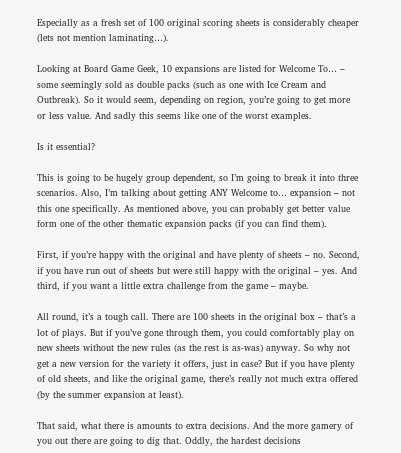Especially as a fresh set of 100 original scoring sheets is considerably cheaper (lets not mention laminating…).

Looking at Board Game Geek, 10 expansions are listed for Welcome To… – some seemingly sold as double packs (such as one with Ice Cream and Outbreak). So it would seem, depending on region, you’re going to get more or less value. And sadly this seems like one of the worst examples.

Is it essential?

This is going to be hugely group dependent, so I’m going to break it into three scenarios. Also, I’m talking about getting ANY Welcome to… expansion – not this one specifically. As mentioned above, you can probably get better value form one of the other thematic expansion packs (if you can find them).

First, if you’re happy with the original and have plenty of sheets – no. Second, if you have run out of sheets but were still happy with the original – yes. And third, if you want a little extra challenge from the game – maybe.

All round, it’s a tough call. There are 100 sheets in the original box – that’s a lot of plays. But if you’ve gone through them, you could comfortably play on new sheets without the new rules (as the rest is as-was) anyway. So why not get a new version for the variety it offers, just in case? But if you have plenty of old sheets, and like the original game, there’s really not much extra offered (by the summer expansion at least).

That said, what there is amounts to extra decisions. And the more gamery of you out there are going to dig that. Oddly, the hardest decisions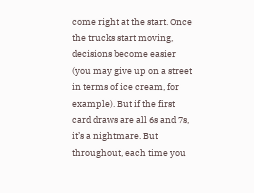come right at the start. Once the trucks start moving, decisions become easier (you may give up on a street in terms of ice cream, for example). But if the first card draws are all 6s and 7s, it’s a nightmare. But throughout, each time you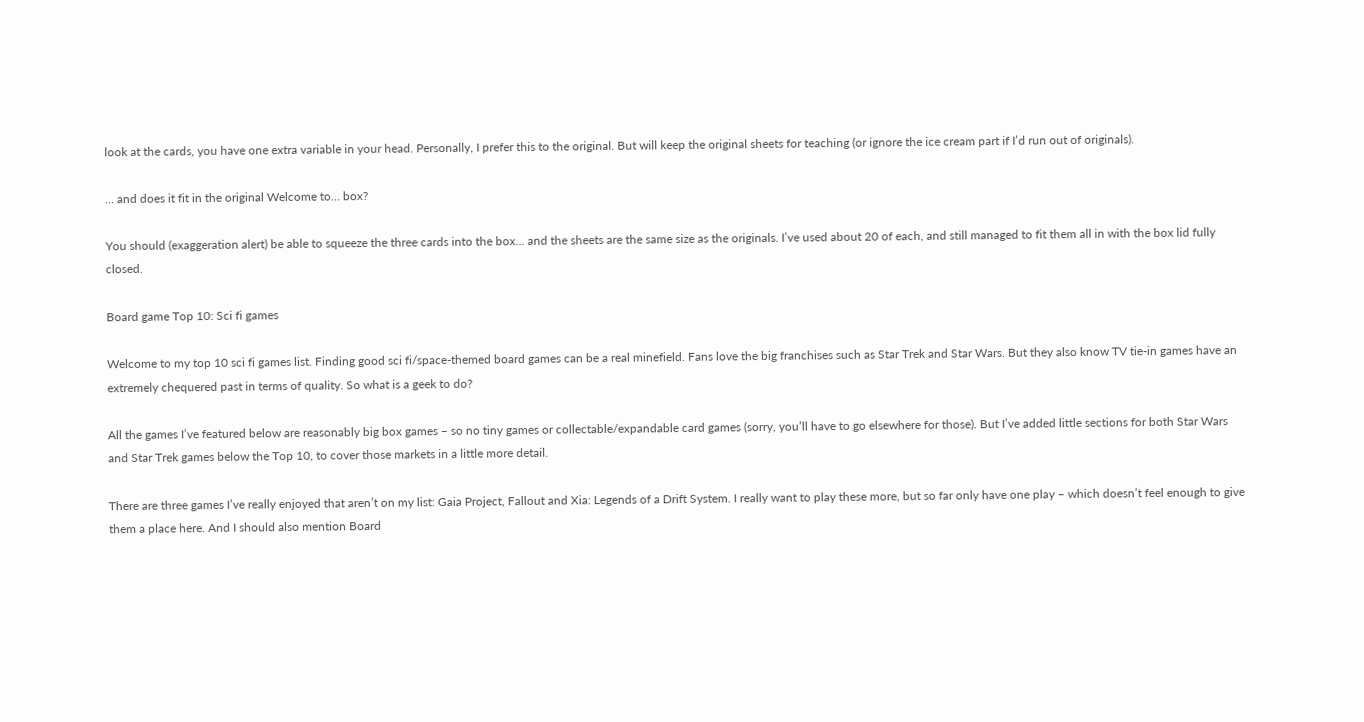look at the cards, you have one extra variable in your head. Personally, I prefer this to the original. But will keep the original sheets for teaching (or ignore the ice cream part if I’d run out of originals).

… and does it fit in the original Welcome to… box?

You should (exaggeration alert) be able to squeeze the three cards into the box… and the sheets are the same size as the originals. I’ve used about 20 of each, and still managed to fit them all in with the box lid fully closed.

Board game Top 10: Sci fi games

Welcome to my top 10 sci fi games list. Finding good sci fi/space-themed board games can be a real minefield. Fans love the big franchises such as Star Trek and Star Wars. But they also know TV tie-in games have an extremely chequered past in terms of quality. So what is a geek to do?

All the games I’ve featured below are reasonably big box games – so no tiny games or collectable/expandable card games (sorry, you’ll have to go elsewhere for those). But I’ve added little sections for both Star Wars and Star Trek games below the Top 10, to cover those markets in a little more detail.

There are three games I’ve really enjoyed that aren’t on my list: Gaia Project, Fallout and Xia: Legends of a Drift System. I really want to play these more, but so far only have one play – which doesn’t feel enough to give them a place here. And I should also mention Board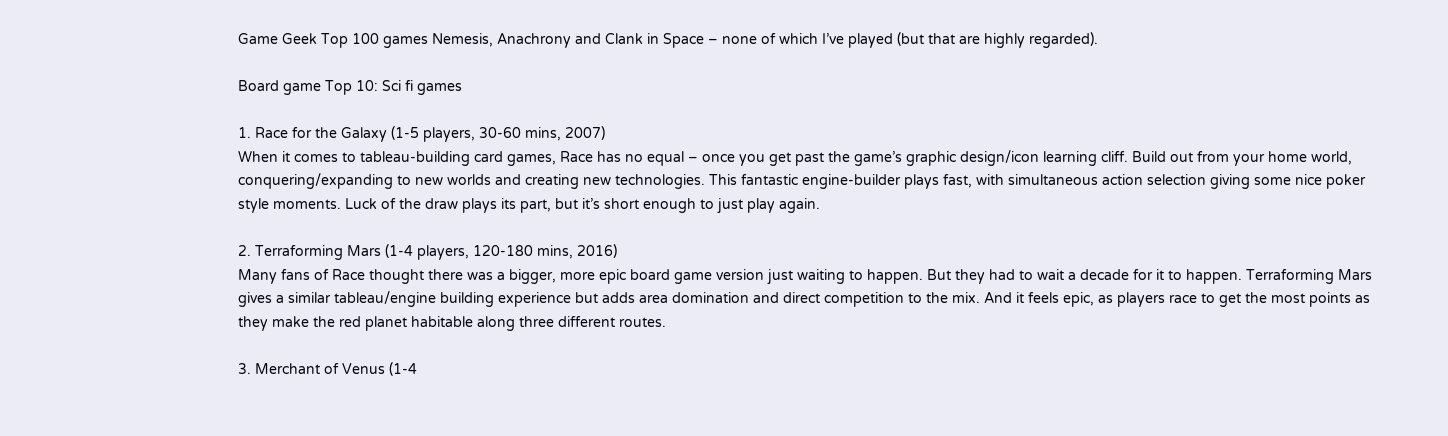Game Geek Top 100 games Nemesis, Anachrony and Clank in Space – none of which I’ve played (but that are highly regarded).

Board game Top 10: Sci fi games

1. Race for the Galaxy (1-5 players, 30-60 mins, 2007)
When it comes to tableau-building card games, Race has no equal – once you get past the game’s graphic design/icon learning cliff. Build out from your home world, conquering/expanding to new worlds and creating new technologies. This fantastic engine-builder plays fast, with simultaneous action selection giving some nice poker style moments. Luck of the draw plays its part, but it’s short enough to just play again.

2. Terraforming Mars (1-4 players, 120-180 mins, 2016)
Many fans of Race thought there was a bigger, more epic board game version just waiting to happen. But they had to wait a decade for it to happen. Terraforming Mars gives a similar tableau/engine building experience but adds area domination and direct competition to the mix. And it feels epic, as players race to get the most points as they make the red planet habitable along three different routes.

3. Merchant of Venus (1-4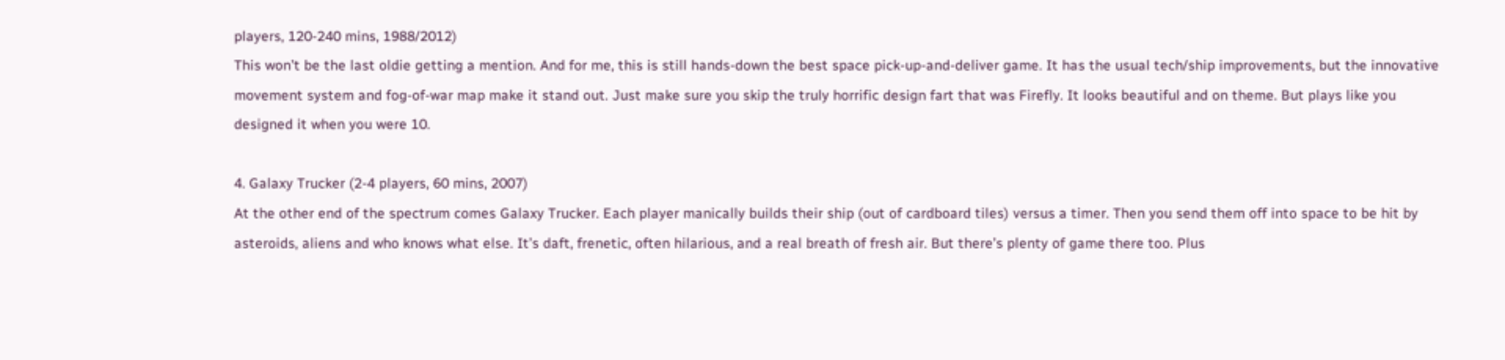players, 120-240 mins, 1988/2012)
This won’t be the last oldie getting a mention. And for me, this is still hands-down the best space pick-up-and-deliver game. It has the usual tech/ship improvements, but the innovative movement system and fog-of-war map make it stand out. Just make sure you skip the truly horrific design fart that was Firefly. It looks beautiful and on theme. But plays like you designed it when you were 10.

4. Galaxy Trucker (2-4 players, 60 mins, 2007)
At the other end of the spectrum comes Galaxy Trucker. Each player manically builds their ship (out of cardboard tiles) versus a timer. Then you send them off into space to be hit by asteroids, aliens and who knows what else. It’s daft, frenetic, often hilarious, and a real breath of fresh air. But there’s plenty of game there too. Plus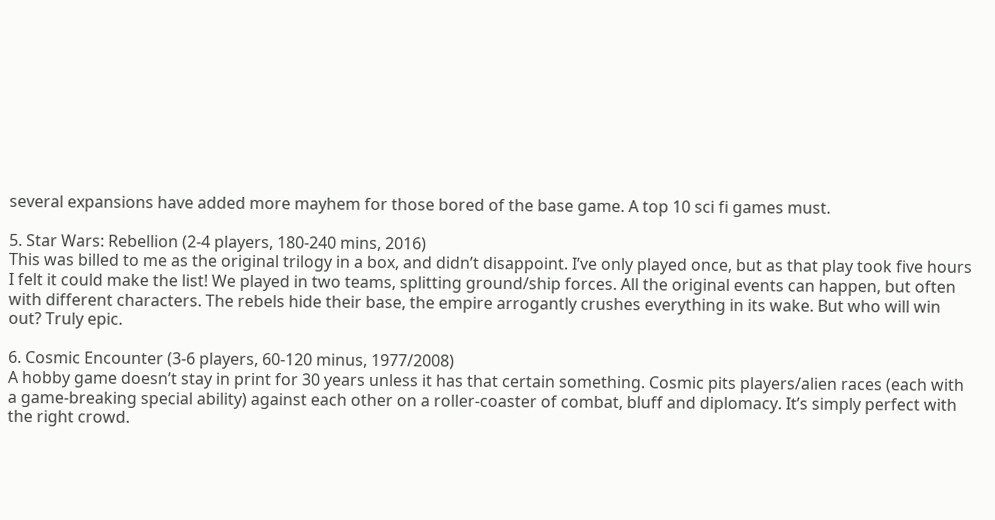several expansions have added more mayhem for those bored of the base game. A top 10 sci fi games must.

5. Star Wars: Rebellion (2-4 players, 180-240 mins, 2016)
This was billed to me as the original trilogy in a box, and didn’t disappoint. I’ve only played once, but as that play took five hours I felt it could make the list! We played in two teams, splitting ground/ship forces. All the original events can happen, but often with different characters. The rebels hide their base, the empire arrogantly crushes everything in its wake. But who will win out? Truly epic.

6. Cosmic Encounter (3-6 players, 60-120 minus, 1977/2008)
A hobby game doesn’t stay in print for 30 years unless it has that certain something. Cosmic pits players/alien races (each with a game-breaking special ability) against each other on a roller-coaster of combat, bluff and diplomacy. It’s simply perfect with the right crowd.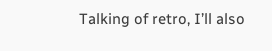Talking of retro, I’ll also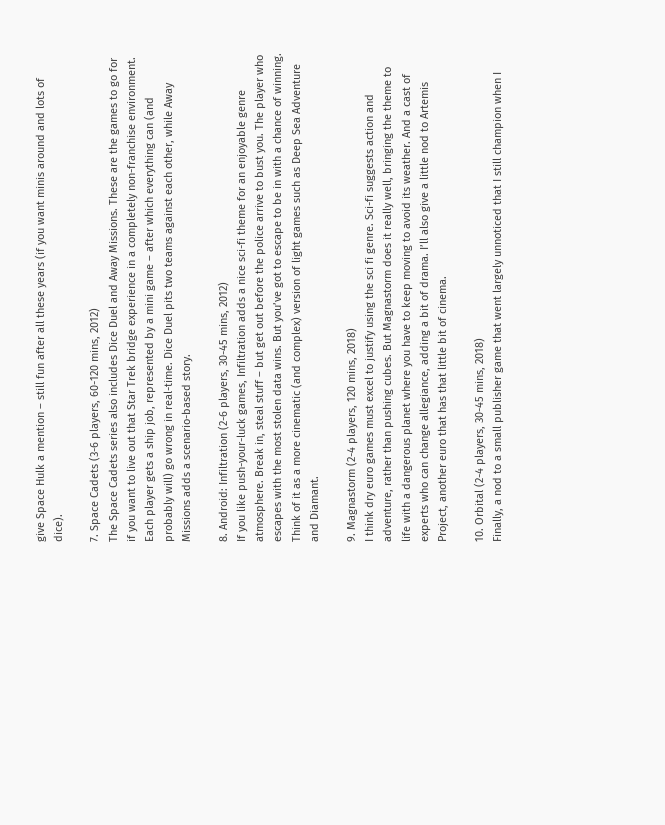give Space Hulk a mention – still fun after all these years (if you want minis around and lots of dice).

7. Space Cadets (3-6 players, 60-120 mins, 2012)
The Space Cadets series also includes Dice Duel and Away Missions. These are the games to go for if you want to live out that Star Trek bridge experience in a completely non-franchise environment. Each player gets a ship job, represented by a mini game – after which everything can (and probably will) go wrong in real-time. Dice Duel pits two teams against each other, while Away Missions adds a scenario-based story.

8. Android: Infiltration (2-6 players, 30-45 mins, 2012)
If you like push-your-luck games, Infiltration adds a nice sci-fi theme for an enjoyable genre atmosphere. Break in, steal stuff – but get out before the police arrive to bust you. The player who escapes with the most stolen data wins. But you’ve got to escape to be in with a chance of winning. Think of it as a more cinematic (and complex) version of light games such as Deep Sea Adventure and Diamant.

9. Magnastorm (2-4 players, 120 mins, 2018)
I think dry euro games must excel to justify using the sci fi genre. Sci-fi suggests action and adventure, rather than pushing cubes. But Magnastorm does it really well, bringing the theme to life with a dangerous planet where you have to keep moving to avoid its weather. And a cast of experts who can change allegiance, adding a bit of drama. I’ll also give a little nod to Artemis Project, another euro that has that little bit of cinema.

10. Orbital (2-4 players, 30-45 mins, 2018)
Finally, a nod to a small publisher game that went largely unnoticed that I still champion when I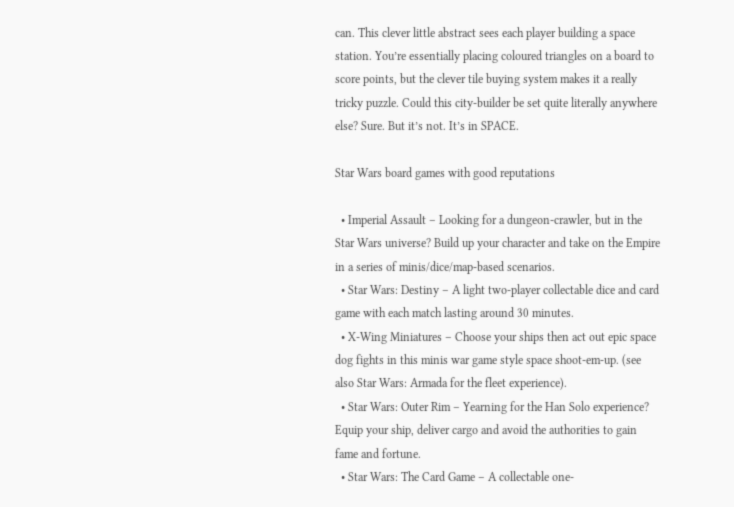can. This clever little abstract sees each player building a space station. You’re essentially placing coloured triangles on a board to score points, but the clever tile buying system makes it a really tricky puzzle. Could this city-builder be set quite literally anywhere else? Sure. But it’s not. It’s in SPACE.

Star Wars board games with good reputations

  • Imperial Assault – Looking for a dungeon-crawler, but in the Star Wars universe? Build up your character and take on the Empire in a series of minis/dice/map-based scenarios.
  • Star Wars: Destiny – A light two-player collectable dice and card game with each match lasting around 30 minutes.
  • X-Wing Miniatures – Choose your ships then act out epic space dog fights in this minis war game style space shoot-em-up. (see also Star Wars: Armada for the fleet experience).
  • Star Wars: Outer Rim – Yearning for the Han Solo experience? Equip your ship, deliver cargo and avoid the authorities to gain fame and fortune.
  • Star Wars: The Card Game – A collectable one-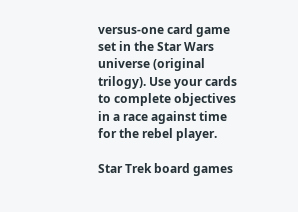versus-one card game set in the Star Wars universe (original trilogy). Use your cards to complete objectives in a race against time for the rebel player.

Star Trek board games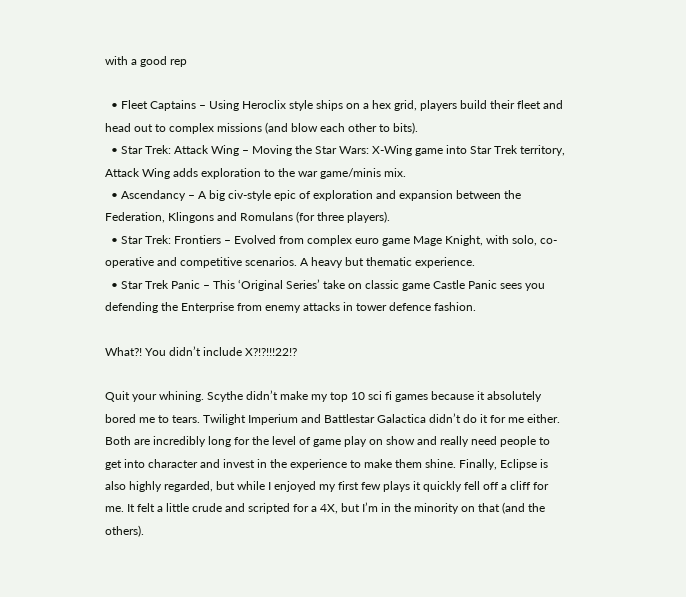with a good rep

  • Fleet Captains – Using Heroclix style ships on a hex grid, players build their fleet and head out to complex missions (and blow each other to bits).
  • Star Trek: Attack Wing – Moving the Star Wars: X-Wing game into Star Trek territory, Attack Wing adds exploration to the war game/minis mix.
  • Ascendancy – A big civ-style epic of exploration and expansion between the Federation, Klingons and Romulans (for three players).
  • Star Trek: Frontiers – Evolved from complex euro game Mage Knight, with solo, co-operative and competitive scenarios. A heavy but thematic experience.
  • Star Trek Panic – This ‘Original Series’ take on classic game Castle Panic sees you defending the Enterprise from enemy attacks in tower defence fashion.

What?! You didn’t include X?!?!!!22!?

Quit your whining. Scythe didn’t make my top 10 sci fi games because it absolutely bored me to tears. Twilight Imperium and Battlestar Galactica didn’t do it for me either. Both are incredibly long for the level of game play on show and really need people to get into character and invest in the experience to make them shine. Finally, Eclipse is also highly regarded, but while I enjoyed my first few plays it quickly fell off a cliff for me. It felt a little crude and scripted for a 4X, but I’m in the minority on that (and the others).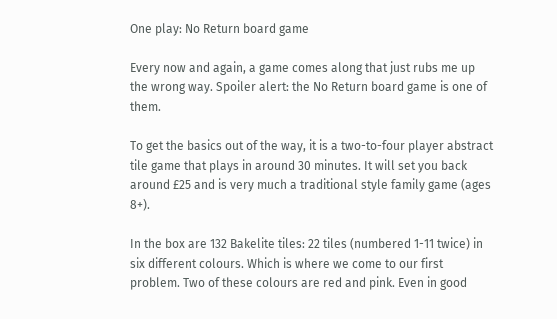One play: No Return board game

Every now and again, a game comes along that just rubs me up the wrong way. Spoiler alert: the No Return board game is one of them.

To get the basics out of the way, it is a two-to-four player abstract tile game that plays in around 30 minutes. It will set you back around £25 and is very much a traditional style family game (ages 8+).

In the box are 132 Bakelite tiles: 22 tiles (numbered 1-11 twice) in six different colours. Which is where we come to our first problem. Two of these colours are red and pink. Even in good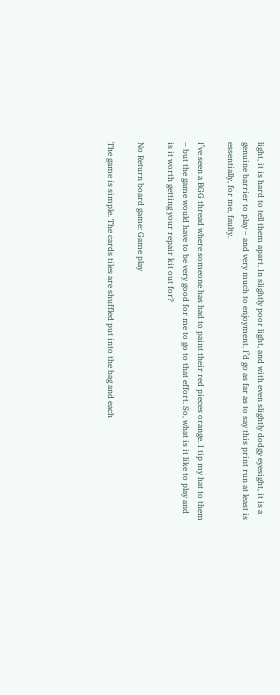light, it is hard to tell them apart. In slightly poor light, and with even slightly dodgy eyesight, it is a genuine barrier to play – and very much to enjoyment. I’d go as far as to say this print run at least is essentially, for me, faulty.

I’ve seen a BGG thread where someone has had to paint their red pieces orange. I tip my hat to them – but the game would have to be very good for me to go to that effort. So, what is it like to play and is it worth getting your repair kit out for?

No Return board game: Game play

The game is simple. The cards tiles are shuffled put into the bag and each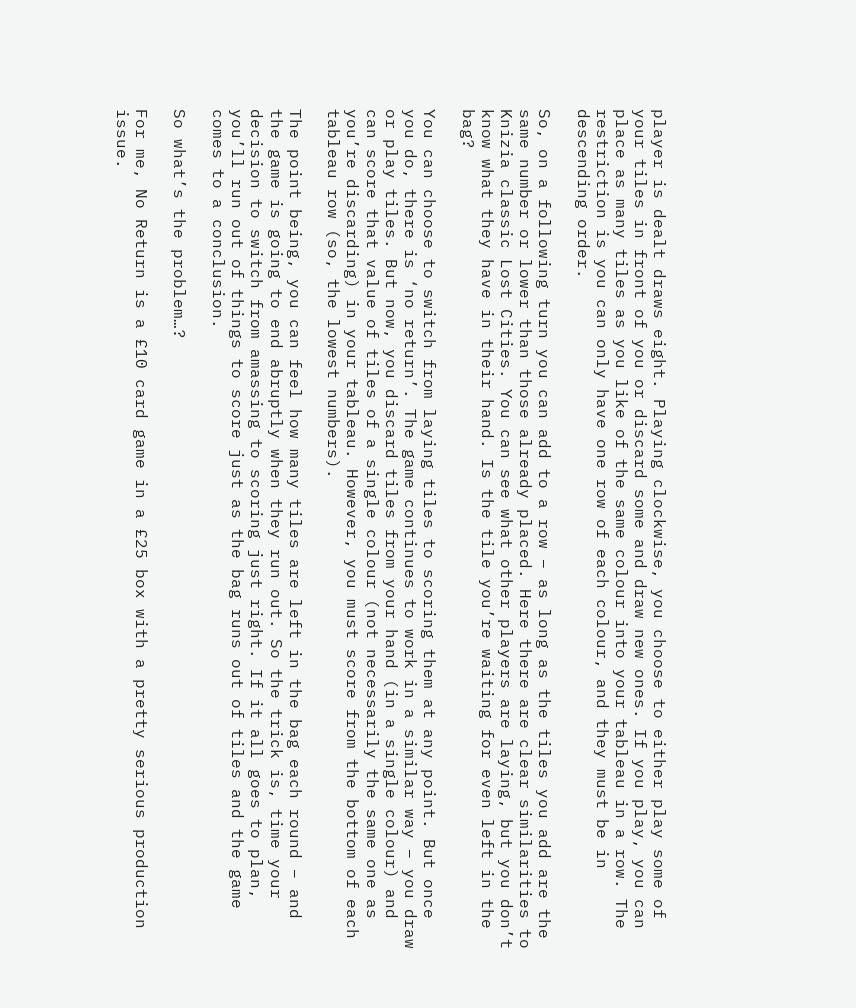player is dealt draws eight. Playing clockwise, you choose to either play some of your tiles in front of you or discard some and draw new ones. If you play, you can place as many tiles as you like of the same colour into your tableau in a row. The restriction is you can only have one row of each colour, and they must be in descending order.

So, on a following turn you can add to a row – as long as the tiles you add are the same number or lower than those already placed. Here there are clear similarities to Knizia classic Lost Cities. You can see what other players are laying, but you don’t know what they have in their hand. Is the tile you’re waiting for even left in the bag?

You can choose to switch from laying tiles to scoring them at any point. But once you do, there is ‘no return’. The game continues to work in a similar way – you draw or play tiles. But now, you discard tiles from your hand (in a single colour) and can score that value of tiles of a single colour (not necessarily the same one as you’re discarding) in your tableau. However, you must score from the bottom of each tableau row (so, the lowest numbers).

The point being, you can feel how many tiles are left in the bag each round – and the game is going to end abruptly when they run out. So the trick is, time your decision to switch from amassing to scoring just right. If it all goes to plan, you’ll run out of things to score just as the bag runs out of tiles and the game comes to a conclusion.

So what’s the problem…?

For me, No Return is a £10 card game in a £25 box with a pretty serious production issue.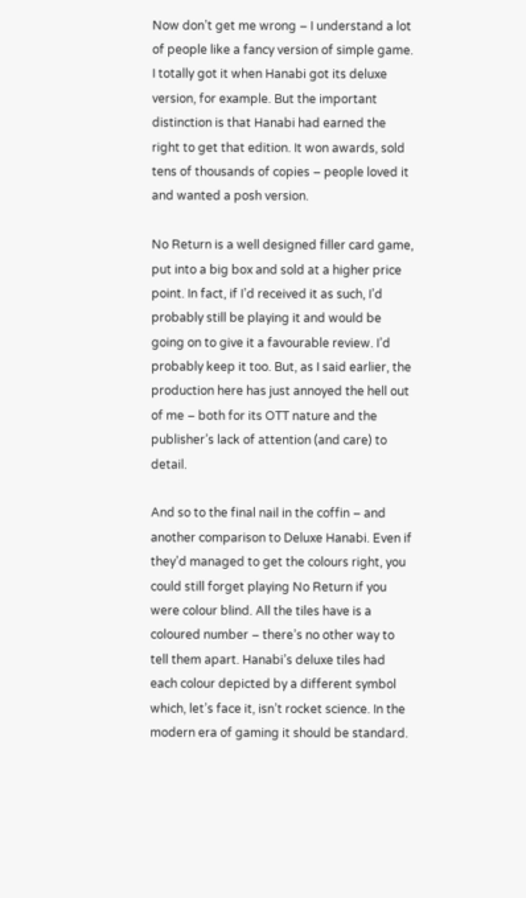Now don’t get me wrong – I understand a lot of people like a fancy version of simple game. I totally got it when Hanabi got its deluxe version, for example. But the important distinction is that Hanabi had earned the right to get that edition. It won awards, sold tens of thousands of copies – people loved it and wanted a posh version.

No Return is a well designed filler card game, put into a big box and sold at a higher price point. In fact, if I’d received it as such, I’d probably still be playing it and would be going on to give it a favourable review. I’d probably keep it too. But, as I said earlier, the production here has just annoyed the hell out of me – both for its OTT nature and the publisher’s lack of attention (and care) to detail.

And so to the final nail in the coffin – and another comparison to Deluxe Hanabi. Even if they’d managed to get the colours right, you could still forget playing No Return if you were colour blind. All the tiles have is a coloured number – there’s no other way to tell them apart. Hanabi’s deluxe tiles had each colour depicted by a different symbol which, let’s face it, isn’t rocket science. In the modern era of gaming it should be standard.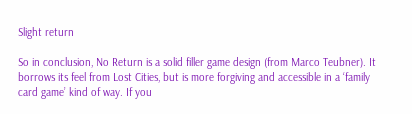Slight return

So in conclusion, No Return is a solid filler game design (from Marco Teubner). It borrows its feel from Lost Cities, but is more forgiving and accessible in a ‘family card game’ kind of way. If you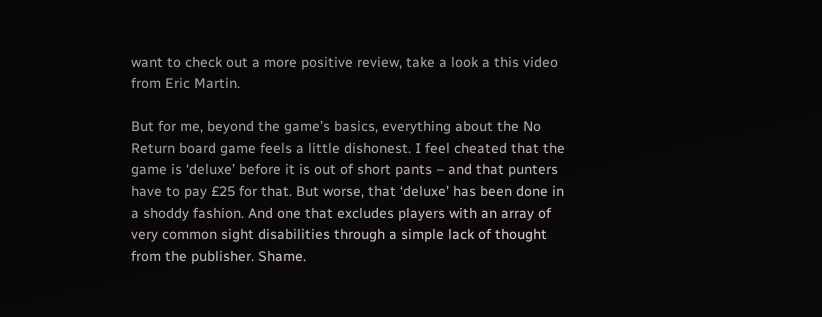want to check out a more positive review, take a look a this video from Eric Martin.

But for me, beyond the game’s basics, everything about the No Return board game feels a little dishonest. I feel cheated that the game is ‘deluxe’ before it is out of short pants – and that punters have to pay £25 for that. But worse, that ‘deluxe’ has been done in a shoddy fashion. And one that excludes players with an array of very common sight disabilities through a simple lack of thought from the publisher. Shame.